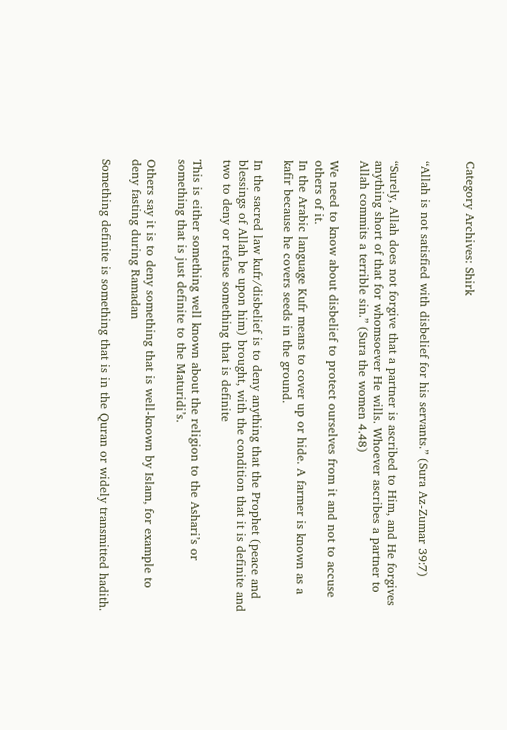Category Archives: Shirk


“Allah is not satisfied with disbelief for his servants.” (Sura Az-Zumar 39:7)

“Surely, Allah does not forgive that a partner is ascribed to Him, and He forgives anything short of that for whomsoever He wills. Whoever ascribes a partner to Allah commits a terrible sin.” (Sura the women 4.48)

We need to know about disbelief to protect ourselves from it and not to accuse others of it.
In the Arabic language Kufr means to cover up or hide. A farmer is known as a kafir because he covers seeds in the ground.

In the sacred law kufr/disbelief is to deny anything that the Prophet (peace and blessings of Allah be upon him) brought, with the condition that it is definite and two to deny or refuse something that is definite

This is either something well known about the religion to the Ashari’s or something that is just definite to the Maturidi’s.

Others say it is to deny something that is well-known by Islam, for example to deny fasting during Ramadan

Something definite is something that is in the Quran or widely transmitted hadith.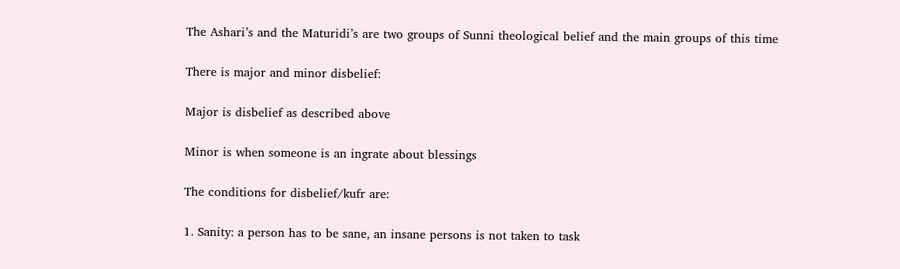The Ashari’s and the Maturidi’s are two groups of Sunni theological belief and the main groups of this time

There is major and minor disbelief:

Major is disbelief as described above

Minor is when someone is an ingrate about blessings

The conditions for disbelief/kufr are:

1. Sanity: a person has to be sane, an insane persons is not taken to task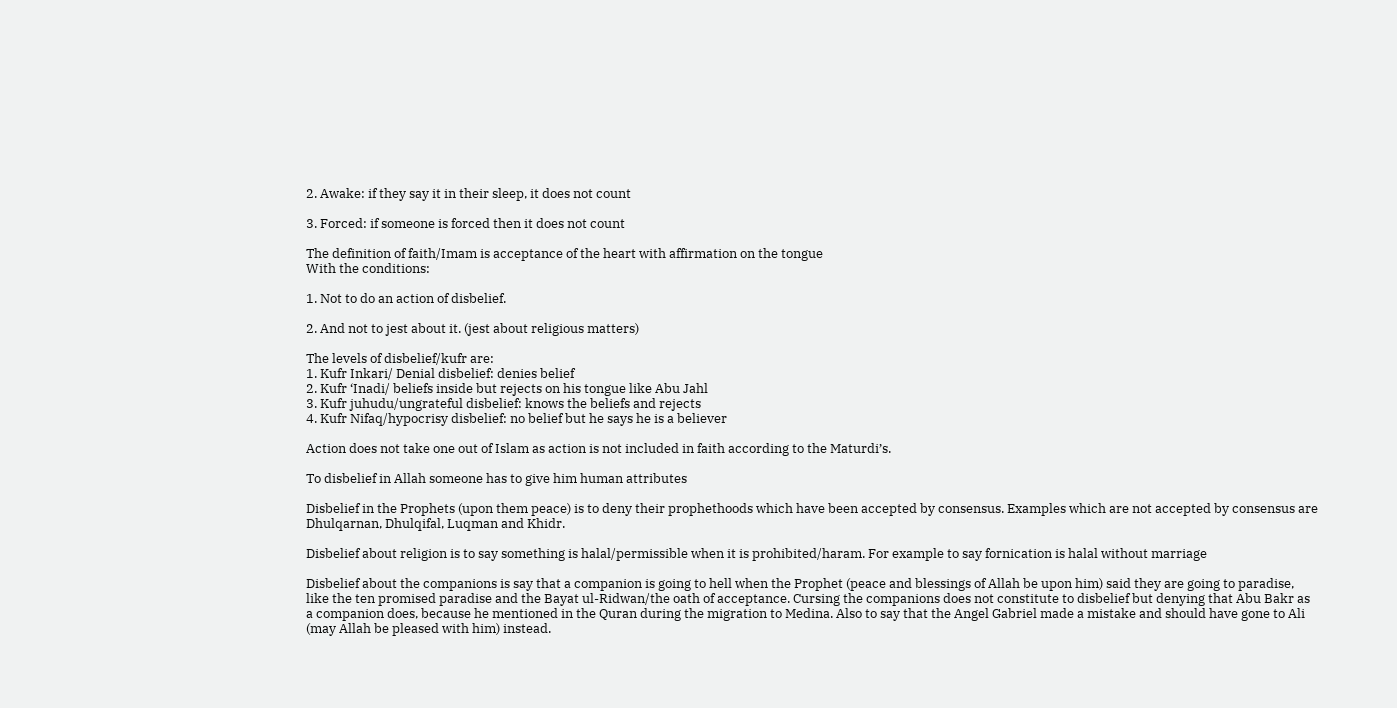2. Awake: if they say it in their sleep, it does not count

3. Forced: if someone is forced then it does not count

The definition of faith/Imam is acceptance of the heart with affirmation on the tongue
With the conditions:

1. Not to do an action of disbelief.

2. And not to jest about it. (jest about religious matters)

The levels of disbelief/kufr are:
1. Kufr Inkari/ Denial disbelief: denies belief
2. Kufr ‘Inadi/ beliefs inside but rejects on his tongue like Abu Jahl
3. Kufr juhudu/ungrateful disbelief: knows the beliefs and rejects
4. Kufr Nifaq/hypocrisy disbelief: no belief but he says he is a believer

Action does not take one out of Islam as action is not included in faith according to the Maturdi’s.

To disbelief in Allah someone has to give him human attributes

Disbelief in the Prophets (upon them peace) is to deny their prophethoods which have been accepted by consensus. Examples which are not accepted by consensus are Dhulqarnan, Dhulqifal, Luqman and Khidr.

Disbelief about religion is to say something is halal/permissible when it is prohibited/haram. For example to say fornication is halal without marriage

Disbelief about the companions is say that a companion is going to hell when the Prophet (peace and blessings of Allah be upon him) said they are going to paradise, like the ten promised paradise and the Bayat ul-Ridwan/the oath of acceptance. Cursing the companions does not constitute to disbelief but denying that Abu Bakr as a companion does, because he mentioned in the Quran during the migration to Medina. Also to say that the Angel Gabriel made a mistake and should have gone to Ali (may Allah be pleased with him) instead.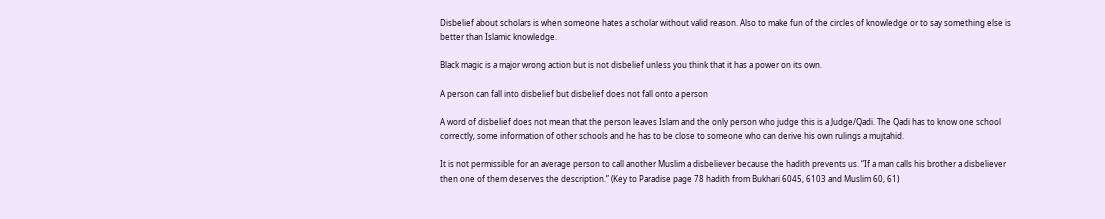Disbelief about scholars is when someone hates a scholar without valid reason. Also to make fun of the circles of knowledge or to say something else is better than Islamic knowledge.

Black magic is a major wrong action but is not disbelief unless you think that it has a power on its own.

A person can fall into disbelief but disbelief does not fall onto a person

A word of disbelief does not mean that the person leaves Islam and the only person who judge this is a Judge/Qadi. The Qadi has to know one school correctly, some information of other schools and he has to be close to someone who can derive his own rulings a mujtahid.

It is not permissible for an average person to call another Muslim a disbeliever because the hadith prevents us. “If a man calls his brother a disbeliever then one of them deserves the description.” (Key to Paradise page 78 hadith from Bukhari 6045, 6103 and Muslim 60, 61)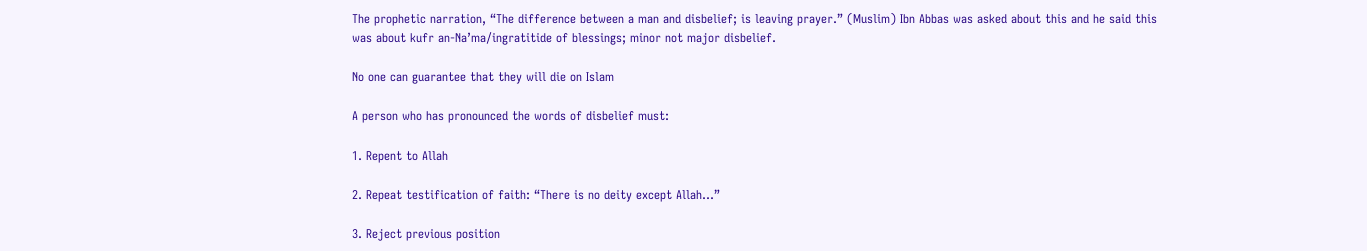The prophetic narration, “The difference between a man and disbelief; is leaving prayer.” (Muslim) Ibn Abbas was asked about this and he said this was about kufr an-Na’ma/ingratitide of blessings; minor not major disbelief.

No one can guarantee that they will die on Islam

A person who has pronounced the words of disbelief must:

1. Repent to Allah

2. Repeat testification of faith: “There is no deity except Allah…”

3. Reject previous position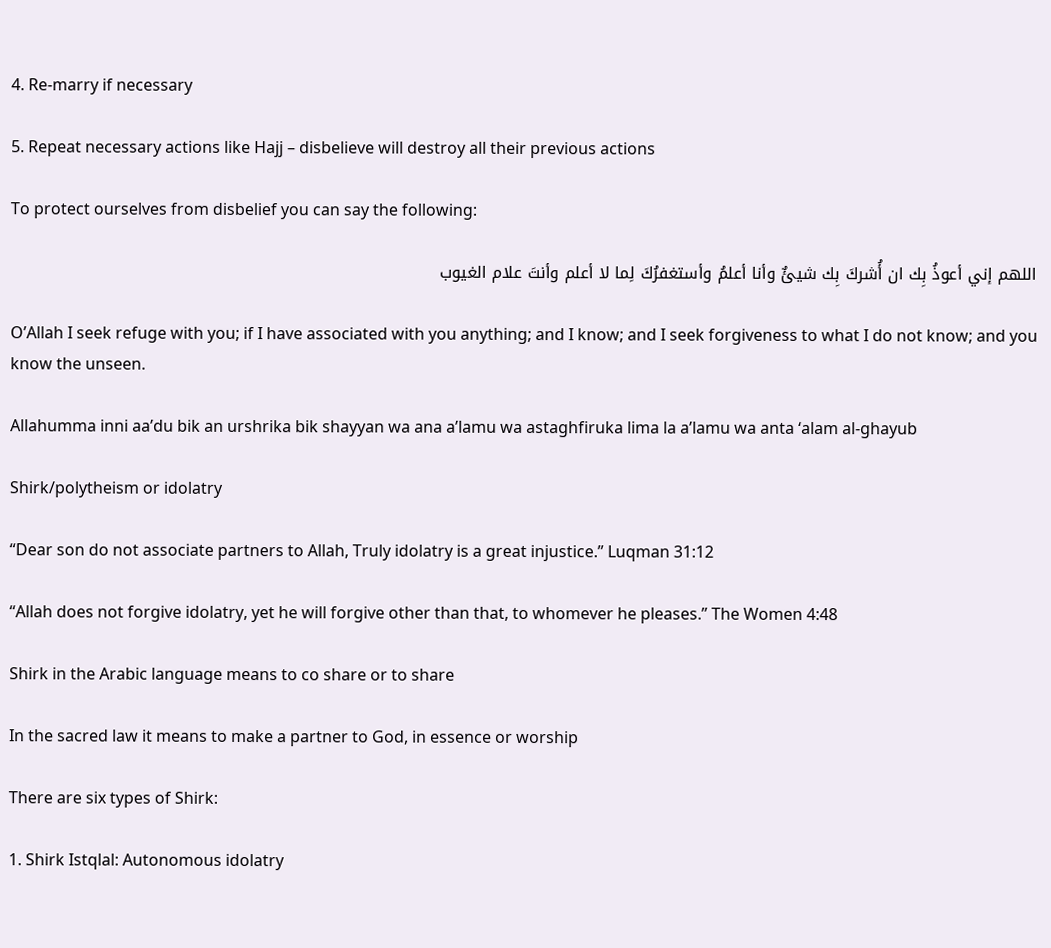4. Re-marry if necessary

5. Repeat necessary actions like Hajj – disbelieve will destroy all their previous actions

To protect ourselves from disbelief you can say the following:

اللهم إني أعوذُ بِك ان أُشركَ بِك شيئٌ وأنا أعلمُ وأستغفرُكَ لِما لا أعلم وأنتَ علام الغيوب

O’Allah I seek refuge with you; if I have associated with you anything; and I know; and I seek forgiveness to what I do not know; and you know the unseen.

Allahumma inni aa’du bik an urshrika bik shayyan wa ana a’lamu wa astaghfiruka lima la a’lamu wa anta ‘alam al-ghayub

Shirk/polytheism or idolatry

“Dear son do not associate partners to Allah, Truly idolatry is a great injustice.” Luqman 31:12

“Allah does not forgive idolatry, yet he will forgive other than that, to whomever he pleases.” The Women 4:48

Shirk in the Arabic language means to co share or to share

In the sacred law it means to make a partner to God, in essence or worship

There are six types of Shirk:

1. Shirk Istqlal: Autonomous idolatry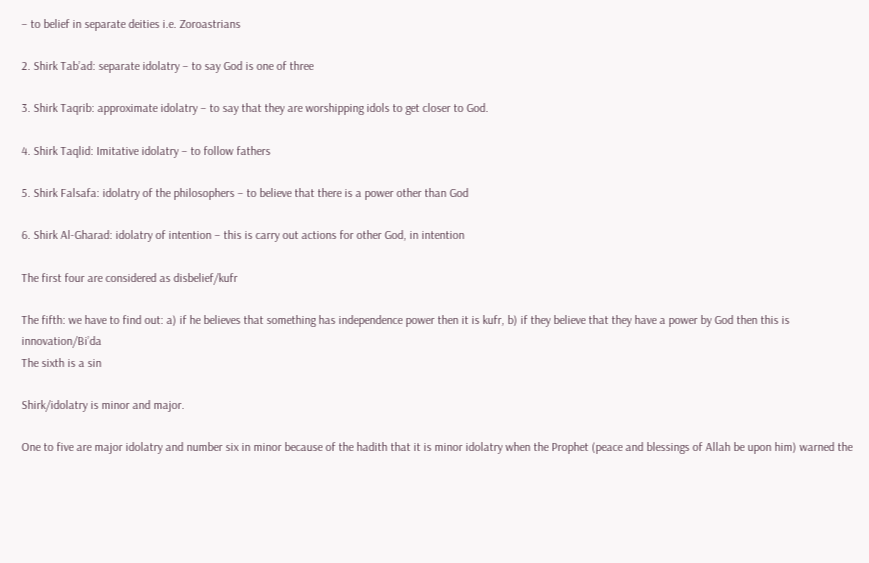– to belief in separate deities i.e. Zoroastrians

2. Shirk Tab’ad: separate idolatry – to say God is one of three

3. Shirk Taqrib: approximate idolatry – to say that they are worshipping idols to get closer to God.

4. Shirk Taqlid: Imitative idolatry – to follow fathers

5. Shirk Falsafa: idolatry of the philosophers – to believe that there is a power other than God

6. Shirk Al-Gharad: idolatry of intention – this is carry out actions for other God, in intention

The first four are considered as disbelief/kufr

The fifth: we have to find out: a) if he believes that something has independence power then it is kufr, b) if they believe that they have a power by God then this is innovation/Bi’da
The sixth is a sin

Shirk/idolatry is minor and major.

One to five are major idolatry and number six in minor because of the hadith that it is minor idolatry when the Prophet (peace and blessings of Allah be upon him) warned the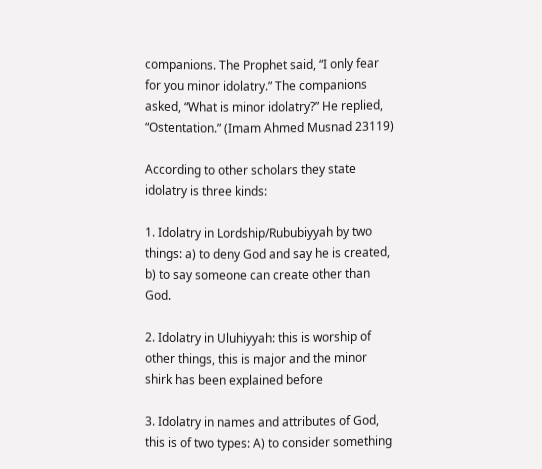companions. The Prophet said, “I only fear for you minor idolatry.” The companions asked, “What is minor idolatry?” He replied, “Ostentation.” (Imam Ahmed Musnad 23119)

According to other scholars they state idolatry is three kinds:

1. Idolatry in Lordship/Rububiyyah by two things: a) to deny God and say he is created, b) to say someone can create other than God.

2. Idolatry in Uluhiyyah: this is worship of other things, this is major and the minor shirk has been explained before

3. Idolatry in names and attributes of God, this is of two types: A) to consider something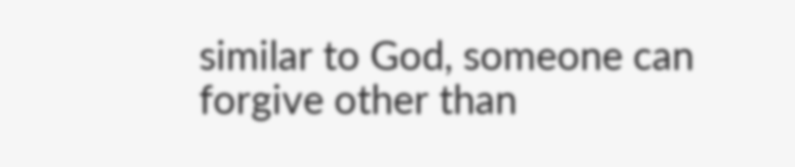similar to God, someone can forgive other than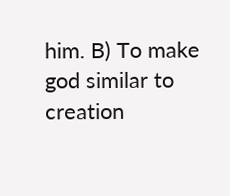him. B) To make god similar to creation